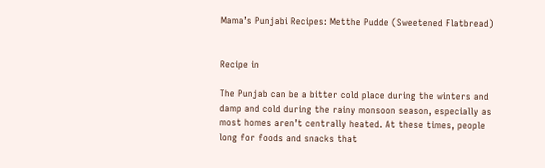Mama’s Punjabi Recipes: Metthe Pudde (Sweetened Flatbread)


Recipe in

The Punjab can be a bitter cold place during the winters and damp and cold during the rainy monsoon season, especially as most homes aren’t centrally heated. At these times, people long for foods and snacks that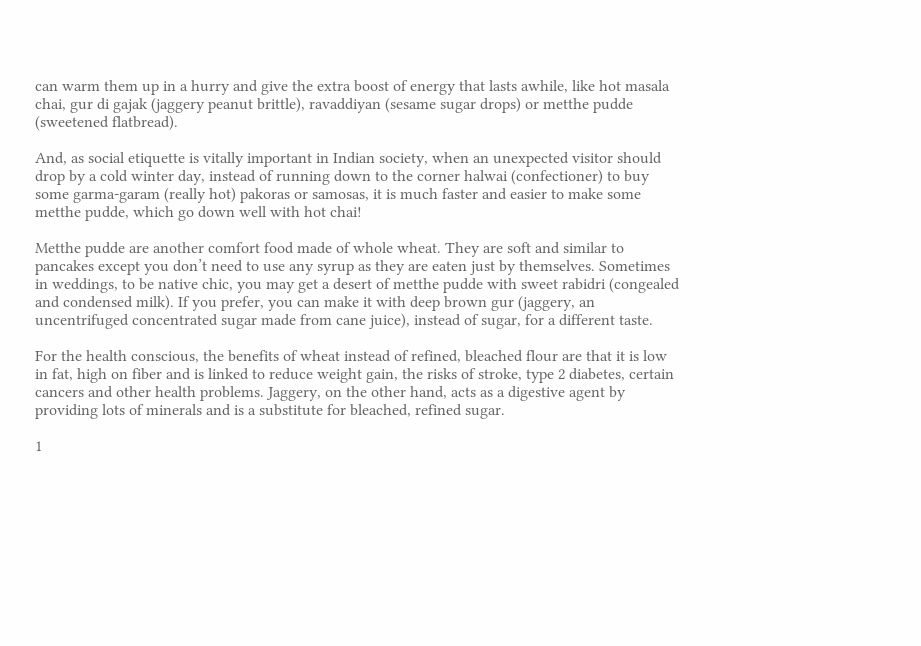can warm them up in a hurry and give the extra boost of energy that lasts awhile, like hot masala chai, gur di gajak (jaggery peanut brittle), ravaddiyan (sesame sugar drops) or metthe pudde (sweetened flatbread).

And, as social etiquette is vitally important in Indian society, when an unexpected visitor should drop by a cold winter day, instead of running down to the corner halwai (confectioner) to buy some garma-garam (really hot) pakoras or samosas, it is much faster and easier to make some metthe pudde, which go down well with hot chai!

Metthe pudde are another comfort food made of whole wheat. They are soft and similar to pancakes except you don’t need to use any syrup as they are eaten just by themselves. Sometimes in weddings, to be native chic, you may get a desert of metthe pudde with sweet rabidri (congealed and condensed milk). If you prefer, you can make it with deep brown gur (jaggery, an uncentrifuged concentrated sugar made from cane juice), instead of sugar, for a different taste.

For the health conscious, the benefits of wheat instead of refined, bleached flour are that it is low in fat, high on fiber and is linked to reduce weight gain, the risks of stroke, type 2 diabetes, certain cancers and other health problems. Jaggery, on the other hand, acts as a digestive agent by providing lots of minerals and is a substitute for bleached, refined sugar.

1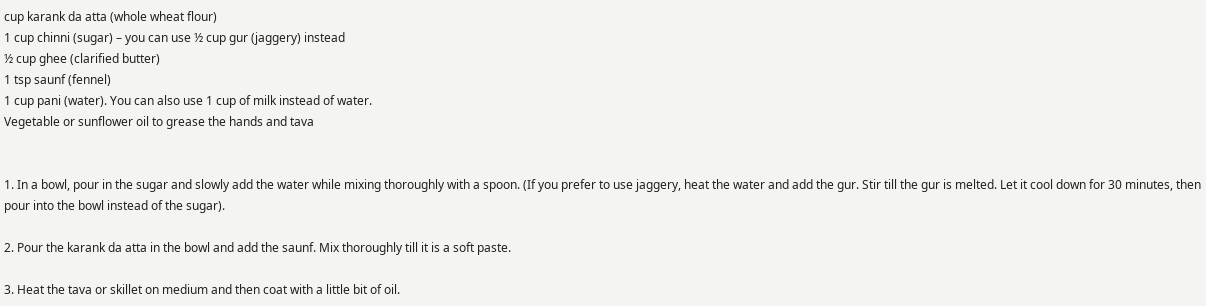cup karank da atta (whole wheat flour)
1 cup chinni (sugar) – you can use ½ cup gur (jaggery) instead
½ cup ghee (clarified butter)
1 tsp saunf (fennel)
1 cup pani (water). You can also use 1 cup of milk instead of water.
Vegetable or sunflower oil to grease the hands and tava


1. In a bowl, pour in the sugar and slowly add the water while mixing thoroughly with a spoon. (If you prefer to use jaggery, heat the water and add the gur. Stir till the gur is melted. Let it cool down for 30 minutes, then pour into the bowl instead of the sugar).

2. Pour the karank da atta in the bowl and add the saunf. Mix thoroughly till it is a soft paste.

3. Heat the tava or skillet on medium and then coat with a little bit of oil.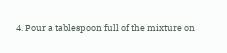4. Pour a tablespoon full of the mixture on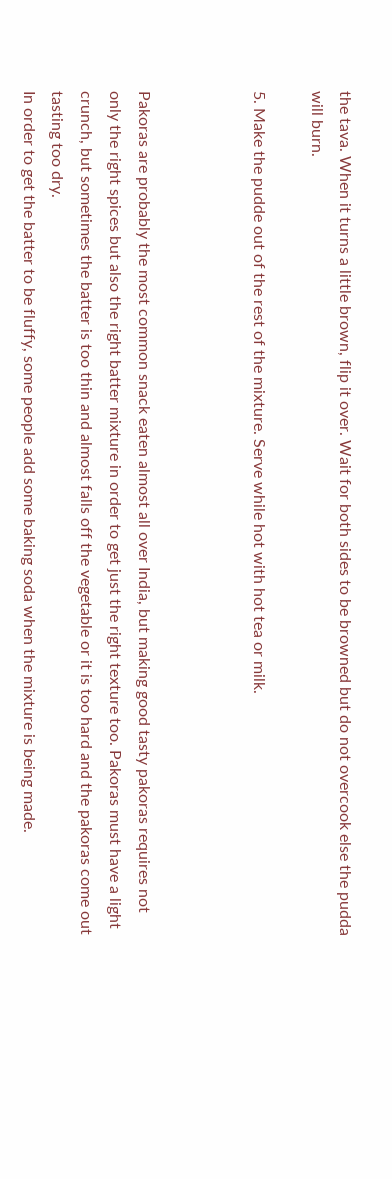the tava. When it turns a little brown, flip it over. Wait for both sides to be browned but do not overcook else the pudda will burn.

5. Make the pudde out of the rest of the mixture. Serve while hot with hot tea or milk.



Pakoras are probably the most common snack eaten almost all over India, but making good tasty pakoras requires not only the right spices but also the right batter mixture in order to get just the right texture too. Pakoras must have a light crunch, but sometimes the batter is too thin and almost falls off the vegetable or it is too hard and the pakoras come out tasting too dry.
In order to get the batter to be fluffy, some people add some baking soda when the mixture is being made.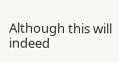Although this will indeed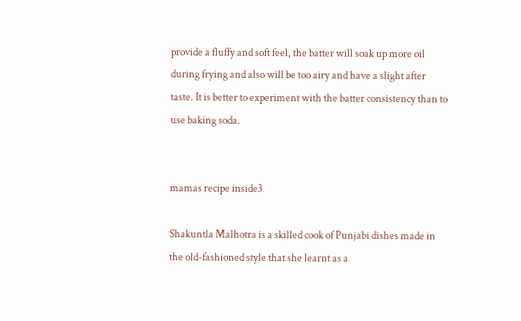provide a fluffy and soft feel, the batter will soak up more oil during frying and also will be too airy and have a slight after taste. It is better to experiment with the batter consistency than to use baking soda.


mamas recipe inside3

Shakuntla Malhotra is a skilled cook of Punjabi dishes made in the old-fashioned style that she learnt as a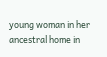young woman in her ancestral home in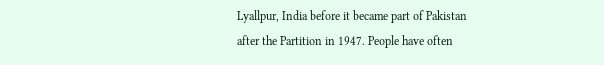Lyallpur, India before it became part of Pakistan after the Partition in 1947. People have often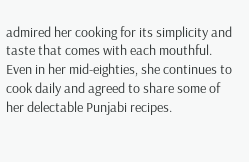admired her cooking for its simplicity and taste that comes with each mouthful. Even in her mid-eighties, she continues to cook daily and agreed to share some of her delectable Punjabi recipes.